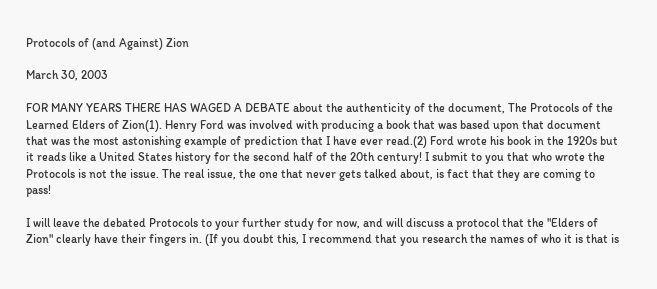Protocols of (and Against) Zion

March 30, 2003

FOR MANY YEARS THERE HAS WAGED A DEBATE about the authenticity of the document, The Protocols of the Learned Elders of Zion(1). Henry Ford was involved with producing a book that was based upon that document that was the most astonishing example of prediction that I have ever read.(2) Ford wrote his book in the 1920s but it reads like a United States history for the second half of the 20th century! I submit to you that who wrote the Protocols is not the issue. The real issue, the one that never gets talked about, is fact that they are coming to pass!

I will leave the debated Protocols to your further study for now, and will discuss a protocol that the "Elders of Zion" clearly have their fingers in. (If you doubt this, I recommend that you research the names of who it is that is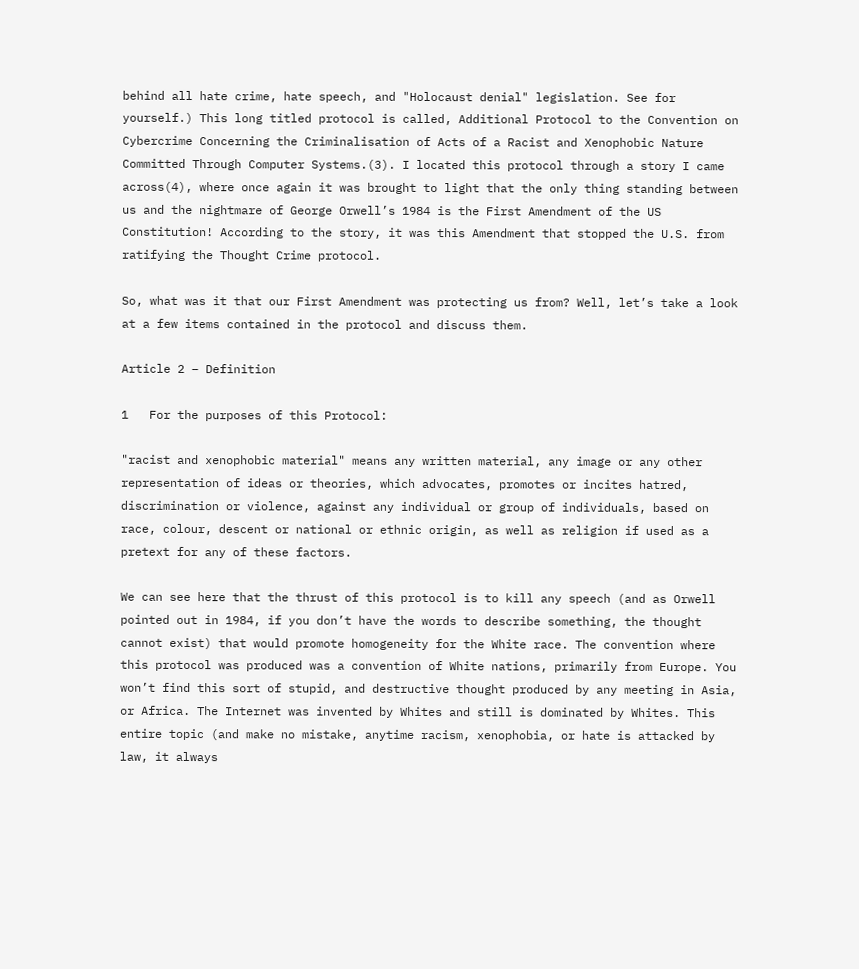behind all hate crime, hate speech, and "Holocaust denial" legislation. See for yourself.) This long titled protocol is called, Additional Protocol to the Convention on Cybercrime Concerning the Criminalisation of Acts of a Racist and Xenophobic Nature Committed Through Computer Systems.(3). I located this protocol through a story I came across(4), where once again it was brought to light that the only thing standing between us and the nightmare of George Orwell’s 1984 is the First Amendment of the US Constitution! According to the story, it was this Amendment that stopped the U.S. from ratifying the Thought Crime protocol.

So, what was it that our First Amendment was protecting us from? Well, let’s take a look at a few items contained in the protocol and discuss them.

Article 2 – Definition

1   For the purposes of this Protocol:

"racist and xenophobic material" means any written material, any image or any other representation of ideas or theories, which advocates, promotes or incites hatred, discrimination or violence, against any individual or group of individuals, based on race, colour, descent or national or ethnic origin, as well as religion if used as a pretext for any of these factors.

We can see here that the thrust of this protocol is to kill any speech (and as Orwell pointed out in 1984, if you don’t have the words to describe something, the thought cannot exist) that would promote homogeneity for the White race. The convention where this protocol was produced was a convention of White nations, primarily from Europe. You won’t find this sort of stupid, and destructive thought produced by any meeting in Asia, or Africa. The Internet was invented by Whites and still is dominated by Whites. This entire topic (and make no mistake, anytime racism, xenophobia, or hate is attacked by law, it always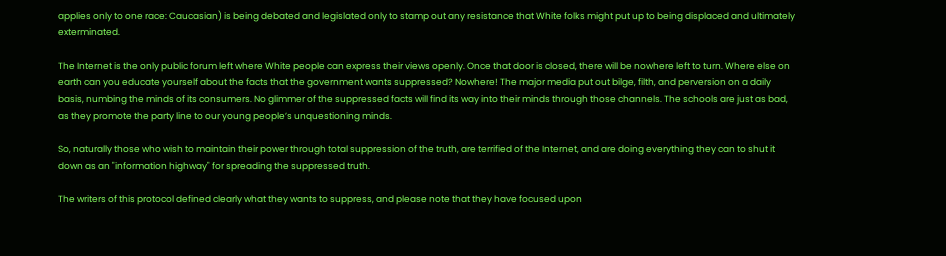applies only to one race: Caucasian) is being debated and legislated only to stamp out any resistance that White folks might put up to being displaced and ultimately exterminated.

The Internet is the only public forum left where White people can express their views openly. Once that door is closed, there will be nowhere left to turn. Where else on earth can you educate yourself about the facts that the government wants suppressed? Nowhere! The major media put out bilge, filth, and perversion on a daily basis, numbing the minds of its consumers. No glimmer of the suppressed facts will find its way into their minds through those channels. The schools are just as bad, as they promote the party line to our young people’s unquestioning minds.

So, naturally those who wish to maintain their power through total suppression of the truth, are terrified of the Internet, and are doing everything they can to shut it down as an "information highway" for spreading the suppressed truth.

The writers of this protocol defined clearly what they wants to suppress, and please note that they have focused upon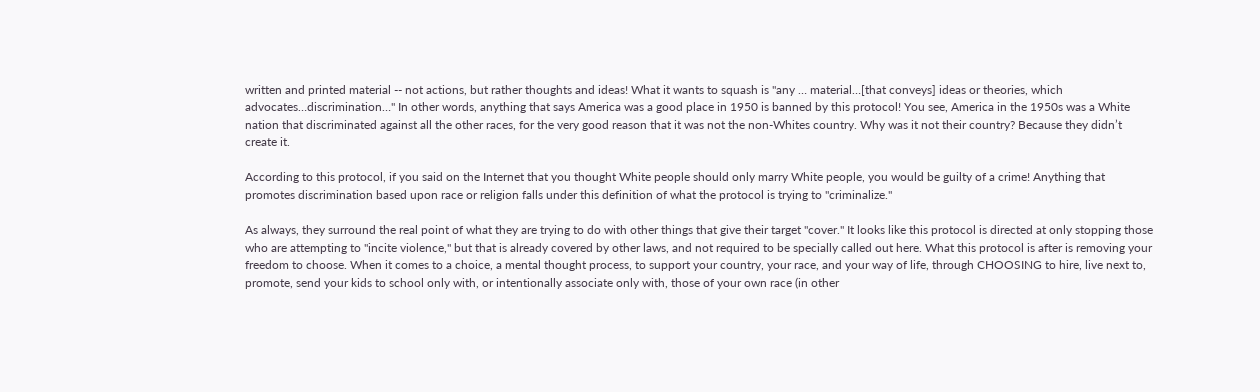written and printed material -- not actions, but rather thoughts and ideas! What it wants to squash is "any … material…[that conveys] ideas or theories, which advocates…discrimination…" In other words, anything that says America was a good place in 1950 is banned by this protocol! You see, America in the 1950s was a White nation that discriminated against all the other races, for the very good reason that it was not the non-Whites country. Why was it not their country? Because they didn’t create it.

According to this protocol, if you said on the Internet that you thought White people should only marry White people, you would be guilty of a crime! Anything that promotes discrimination based upon race or religion falls under this definition of what the protocol is trying to "criminalize."

As always, they surround the real point of what they are trying to do with other things that give their target "cover." It looks like this protocol is directed at only stopping those who are attempting to "incite violence," but that is already covered by other laws, and not required to be specially called out here. What this protocol is after is removing your freedom to choose. When it comes to a choice, a mental thought process, to support your country, your race, and your way of life, through CHOOSING to hire, live next to, promote, send your kids to school only with, or intentionally associate only with, those of your own race (in other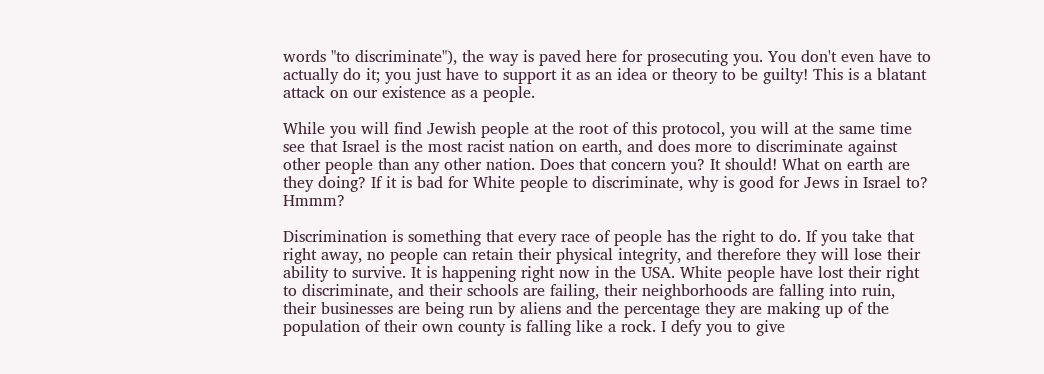words "to discriminate"), the way is paved here for prosecuting you. You don't even have to actually do it; you just have to support it as an idea or theory to be guilty! This is a blatant attack on our existence as a people.

While you will find Jewish people at the root of this protocol, you will at the same time see that Israel is the most racist nation on earth, and does more to discriminate against other people than any other nation. Does that concern you? It should! What on earth are they doing? If it is bad for White people to discriminate, why is good for Jews in Israel to? Hmmm?

Discrimination is something that every race of people has the right to do. If you take that right away, no people can retain their physical integrity, and therefore they will lose their ability to survive. It is happening right now in the USA. White people have lost their right to discriminate, and their schools are failing, their neighborhoods are falling into ruin, their businesses are being run by aliens and the percentage they are making up of the population of their own county is falling like a rock. I defy you to give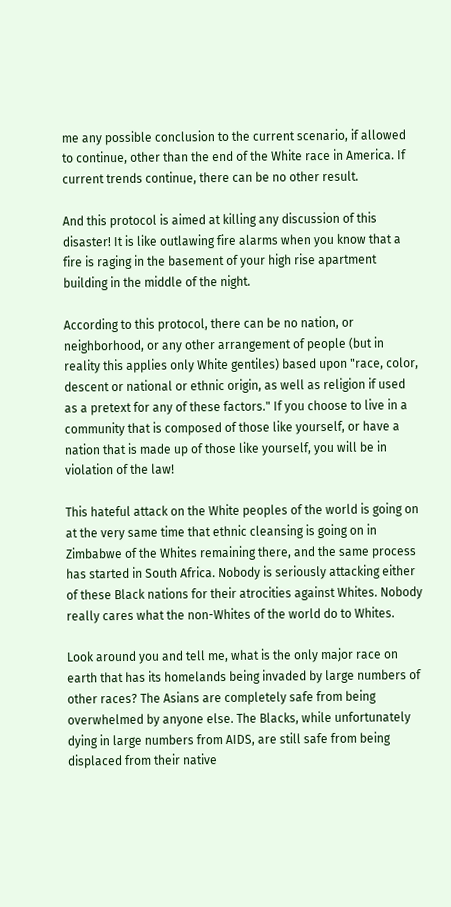me any possible conclusion to the current scenario, if allowed to continue, other than the end of the White race in America. If current trends continue, there can be no other result.

And this protocol is aimed at killing any discussion of this disaster! It is like outlawing fire alarms when you know that a fire is raging in the basement of your high rise apartment building in the middle of the night.

According to this protocol, there can be no nation, or neighborhood, or any other arrangement of people (but in reality this applies only White gentiles) based upon "race, color, descent or national or ethnic origin, as well as religion if used as a pretext for any of these factors." If you choose to live in a community that is composed of those like yourself, or have a nation that is made up of those like yourself, you will be in violation of the law!

This hateful attack on the White peoples of the world is going on at the very same time that ethnic cleansing is going on in Zimbabwe of the Whites remaining there, and the same process has started in South Africa. Nobody is seriously attacking either of these Black nations for their atrocities against Whites. Nobody really cares what the non-Whites of the world do to Whites.

Look around you and tell me, what is the only major race on earth that has its homelands being invaded by large numbers of other races? The Asians are completely safe from being overwhelmed by anyone else. The Blacks, while unfortunately dying in large numbers from AIDS, are still safe from being displaced from their native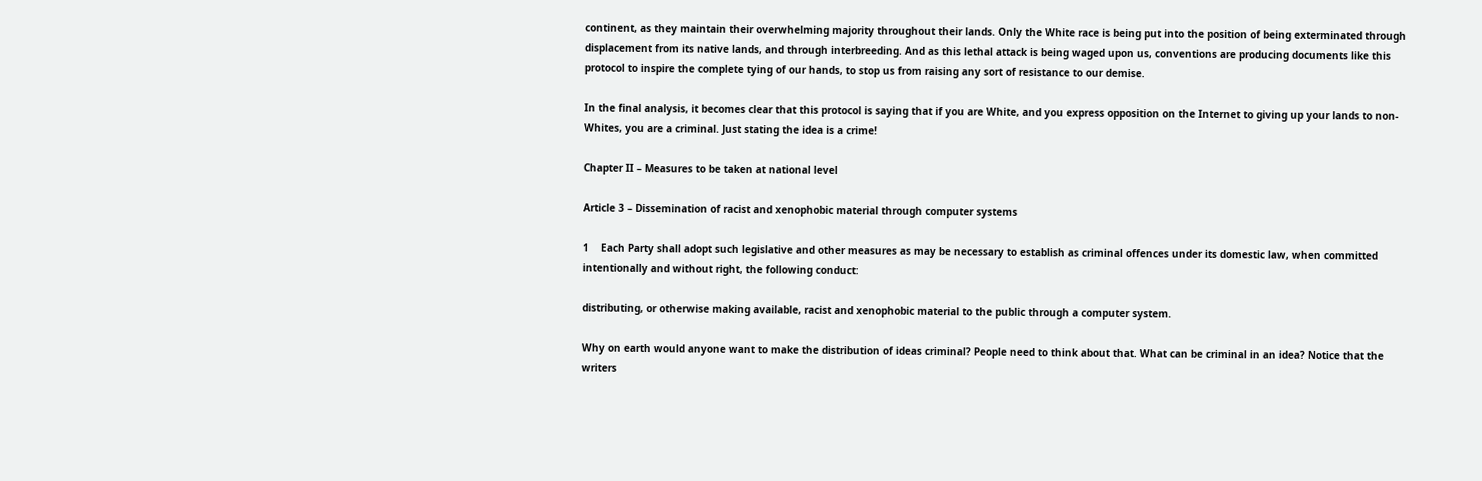continent, as they maintain their overwhelming majority throughout their lands. Only the White race is being put into the position of being exterminated through displacement from its native lands, and through interbreeding. And as this lethal attack is being waged upon us, conventions are producing documents like this protocol to inspire the complete tying of our hands, to stop us from raising any sort of resistance to our demise.

In the final analysis, it becomes clear that this protocol is saying that if you are White, and you express opposition on the Internet to giving up your lands to non-Whites, you are a criminal. Just stating the idea is a crime!

Chapter II – Measures to be taken at national level

Article 3 – Dissemination of racist and xenophobic material through computer systems

1    Each Party shall adopt such legislative and other measures as may be necessary to establish as criminal offences under its domestic law, when committed intentionally and without right, the following conduct:

distributing, or otherwise making available, racist and xenophobic material to the public through a computer system.

Why on earth would anyone want to make the distribution of ideas criminal? People need to think about that. What can be criminal in an idea? Notice that the writers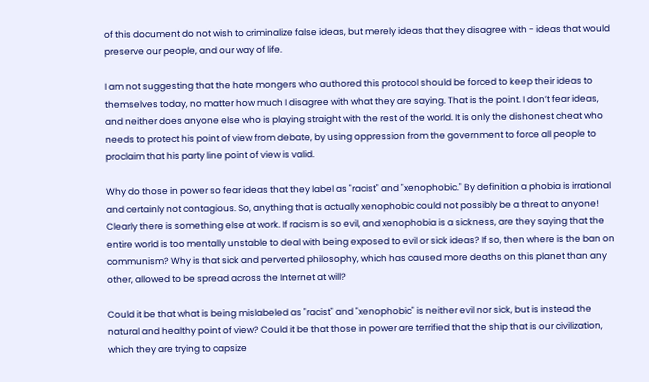of this document do not wish to criminalize false ideas, but merely ideas that they disagree with - ideas that would preserve our people, and our way of life.

I am not suggesting that the hate mongers who authored this protocol should be forced to keep their ideas to themselves today, no matter how much I disagree with what they are saying. That is the point. I don’t fear ideas, and neither does anyone else who is playing straight with the rest of the world. It is only the dishonest cheat who needs to protect his point of view from debate, by using oppression from the government to force all people to proclaim that his party line point of view is valid.

Why do those in power so fear ideas that they label as "racist" and "xenophobic." By definition a phobia is irrational and certainly not contagious. So, anything that is actually xenophobic could not possibly be a threat to anyone! Clearly there is something else at work. If racism is so evil, and xenophobia is a sickness, are they saying that the entire world is too mentally unstable to deal with being exposed to evil or sick ideas? If so, then where is the ban on communism? Why is that sick and perverted philosophy, which has caused more deaths on this planet than any other, allowed to be spread across the Internet at will?

Could it be that what is being mislabeled as "racist" and "xenophobic" is neither evil nor sick, but is instead the natural and healthy point of view? Could it be that those in power are terrified that the ship that is our civilization, which they are trying to capsize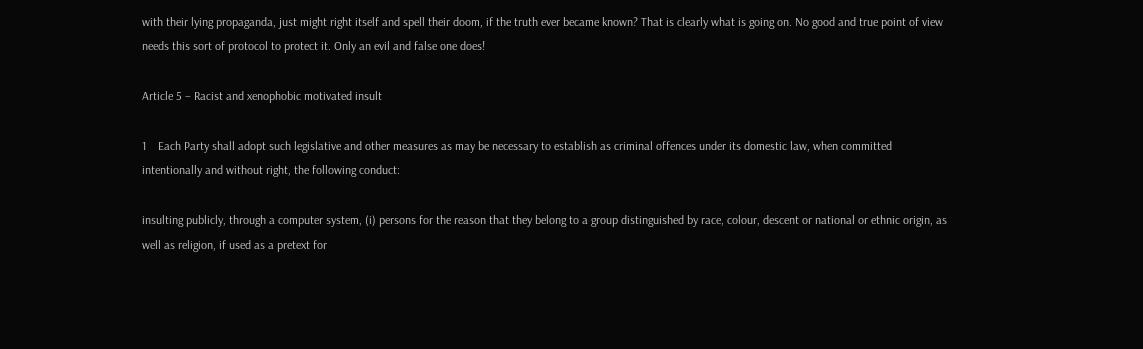with their lying propaganda, just might right itself and spell their doom, if the truth ever became known? That is clearly what is going on. No good and true point of view needs this sort of protocol to protect it. Only an evil and false one does!

Article 5 – Racist and xenophobic motivated insult

1    Each Party shall adopt such legislative and other measures as may be necessary to establish as criminal offences under its domestic law, when committed intentionally and without right, the following conduct:

insulting publicly, through a computer system, (i) persons for the reason that they belong to a group distinguished by race, colour, descent or national or ethnic origin, as well as religion, if used as a pretext for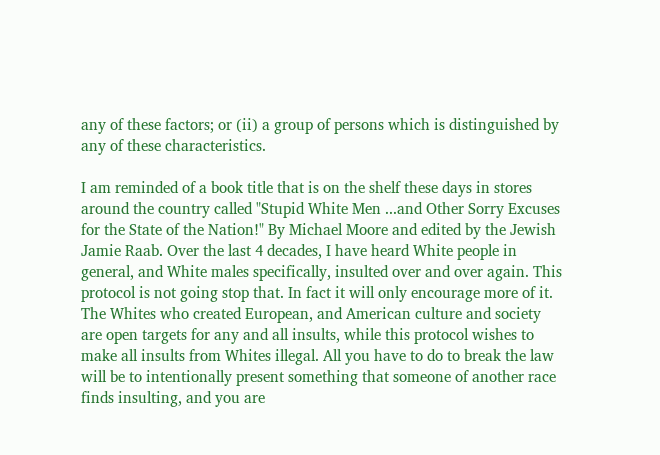any of these factors; or (ii) a group of persons which is distinguished by any of these characteristics.

I am reminded of a book title that is on the shelf these days in stores around the country called "Stupid White Men ...and Other Sorry Excuses for the State of the Nation!" By Michael Moore and edited by the Jewish Jamie Raab. Over the last 4 decades, I have heard White people in general, and White males specifically, insulted over and over again. This protocol is not going stop that. In fact it will only encourage more of it. The Whites who created European, and American culture and society are open targets for any and all insults, while this protocol wishes to make all insults from Whites illegal. All you have to do to break the law will be to intentionally present something that someone of another race finds insulting, and you are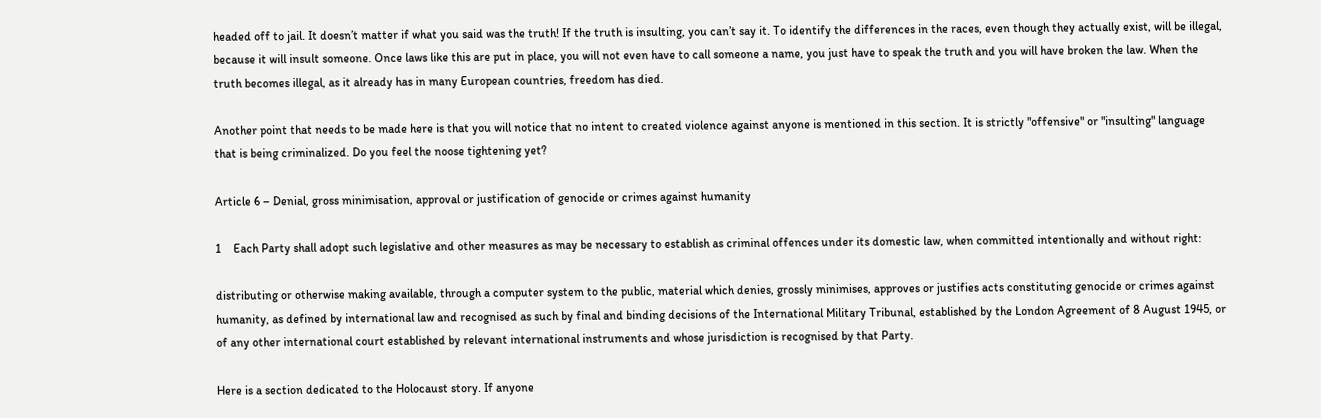headed off to jail. It doesn’t matter if what you said was the truth! If the truth is insulting, you can’t say it. To identify the differences in the races, even though they actually exist, will be illegal, because it will insult someone. Once laws like this are put in place, you will not even have to call someone a name, you just have to speak the truth and you will have broken the law. When the truth becomes illegal, as it already has in many European countries, freedom has died.

Another point that needs to be made here is that you will notice that no intent to created violence against anyone is mentioned in this section. It is strictly "offensive" or "insulting" language that is being criminalized. Do you feel the noose tightening yet?

Article 6 – Denial, gross minimisation, approval or justification of genocide or crimes against humanity

1    Each Party shall adopt such legislative and other measures as may be necessary to establish as criminal offences under its domestic law, when committed intentionally and without right:

distributing or otherwise making available, through a computer system to the public, material which denies, grossly minimises, approves or justifies acts constituting genocide or crimes against humanity, as defined by international law and recognised as such by final and binding decisions of the International Military Tribunal, established by the London Agreement of 8 August 1945, or of any other international court established by relevant international instruments and whose jurisdiction is recognised by that Party.

Here is a section dedicated to the Holocaust story. If anyone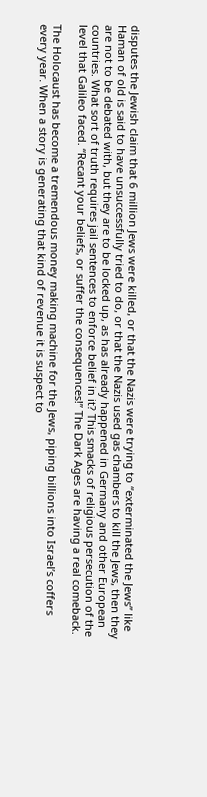disputes the Jewish claim that 6 million Jews were killed, or that the Nazis were trying to “exterminated the Jews” like Haman of old is said to have unsuccessfully tried to do, or that the Nazis used gas chambers to kill the Jews, then they are not to be debated with, but they are to be locked up, as has already happened in Germany and other European countries. What sort of truth requires jail sentences to enforce belief in it? This smacks of religious persecution of the level that Galileo faced. “Recant your beliefs, or suffer the consequences!” The Dark Ages are having a real comeback.

The Holocaust has become a tremendous money making machine for the Jews, piping billions into Israel’s coffers every year. When a story is generating that kind of revenue it is suspect to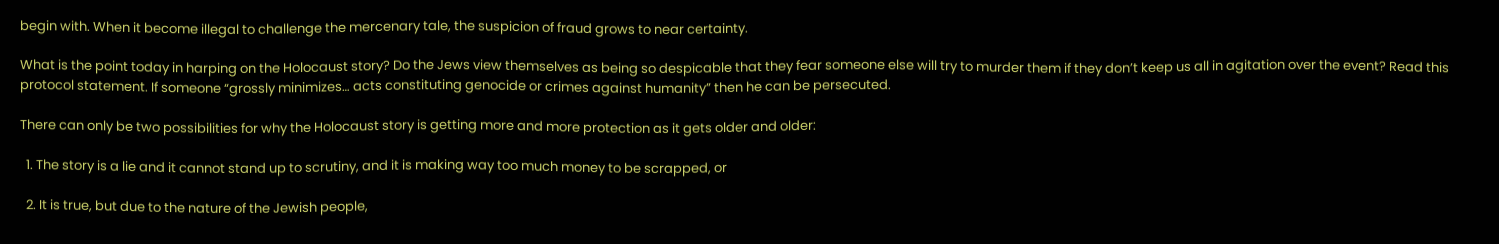begin with. When it become illegal to challenge the mercenary tale, the suspicion of fraud grows to near certainty.

What is the point today in harping on the Holocaust story? Do the Jews view themselves as being so despicable that they fear someone else will try to murder them if they don’t keep us all in agitation over the event? Read this protocol statement. If someone “grossly minimizes… acts constituting genocide or crimes against humanity” then he can be persecuted.

There can only be two possibilities for why the Holocaust story is getting more and more protection as it gets older and older:

  1. The story is a lie and it cannot stand up to scrutiny, and it is making way too much money to be scrapped, or

  2. It is true, but due to the nature of the Jewish people,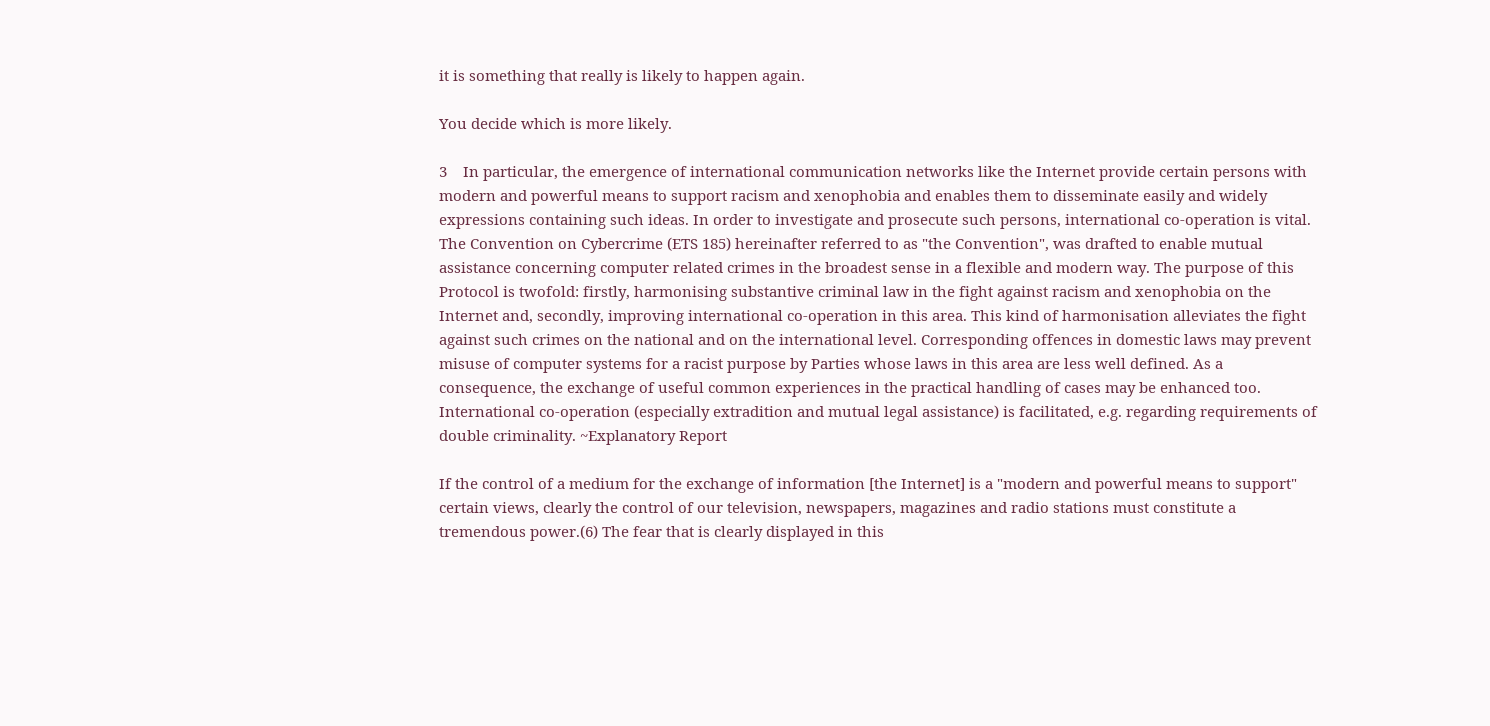it is something that really is likely to happen again.

You decide which is more likely.

3    In particular, the emergence of international communication networks like the Internet provide certain persons with modern and powerful means to support racism and xenophobia and enables them to disseminate easily and widely expressions containing such ideas. In order to investigate and prosecute such persons, international co-operation is vital. The Convention on Cybercrime (ETS 185) hereinafter referred to as "the Convention", was drafted to enable mutual assistance concerning computer related crimes in the broadest sense in a flexible and modern way. The purpose of this Protocol is twofold: firstly, harmonising substantive criminal law in the fight against racism and xenophobia on the Internet and, secondly, improving international co-operation in this area. This kind of harmonisation alleviates the fight against such crimes on the national and on the international level. Corresponding offences in domestic laws may prevent misuse of computer systems for a racist purpose by Parties whose laws in this area are less well defined. As a consequence, the exchange of useful common experiences in the practical handling of cases may be enhanced too. International co-operation (especially extradition and mutual legal assistance) is facilitated, e.g. regarding requirements of double criminality. ~Explanatory Report

If the control of a medium for the exchange of information [the Internet] is a "modern and powerful means to support" certain views, clearly the control of our television, newspapers, magazines and radio stations must constitute a tremendous power.(6) The fear that is clearly displayed in this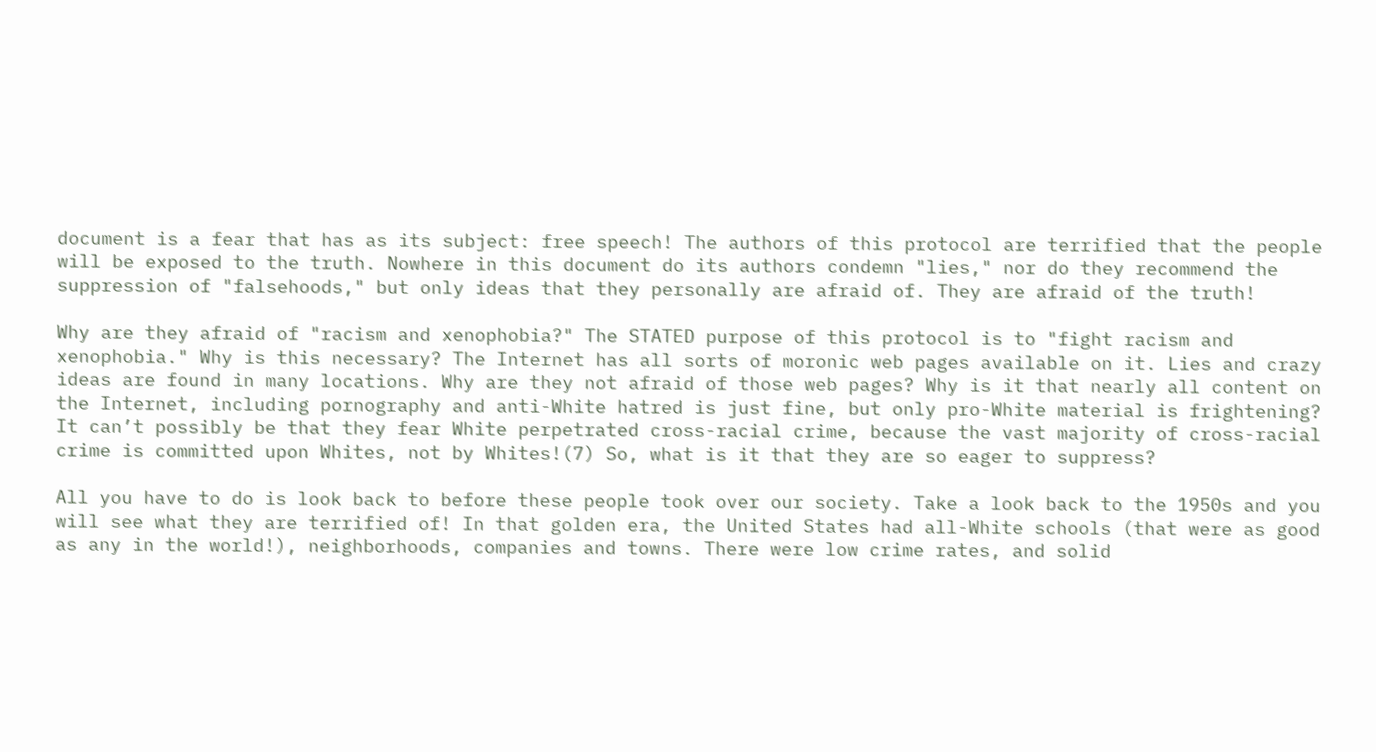document is a fear that has as its subject: free speech! The authors of this protocol are terrified that the people will be exposed to the truth. Nowhere in this document do its authors condemn "lies," nor do they recommend the suppression of "falsehoods," but only ideas that they personally are afraid of. They are afraid of the truth!

Why are they afraid of "racism and xenophobia?" The STATED purpose of this protocol is to "fight racism and xenophobia." Why is this necessary? The Internet has all sorts of moronic web pages available on it. Lies and crazy ideas are found in many locations. Why are they not afraid of those web pages? Why is it that nearly all content on the Internet, including pornography and anti-White hatred is just fine, but only pro-White material is frightening? It can’t possibly be that they fear White perpetrated cross-racial crime, because the vast majority of cross-racial crime is committed upon Whites, not by Whites!(7) So, what is it that they are so eager to suppress?

All you have to do is look back to before these people took over our society. Take a look back to the 1950s and you will see what they are terrified of! In that golden era, the United States had all-White schools (that were as good as any in the world!), neighborhoods, companies and towns. There were low crime rates, and solid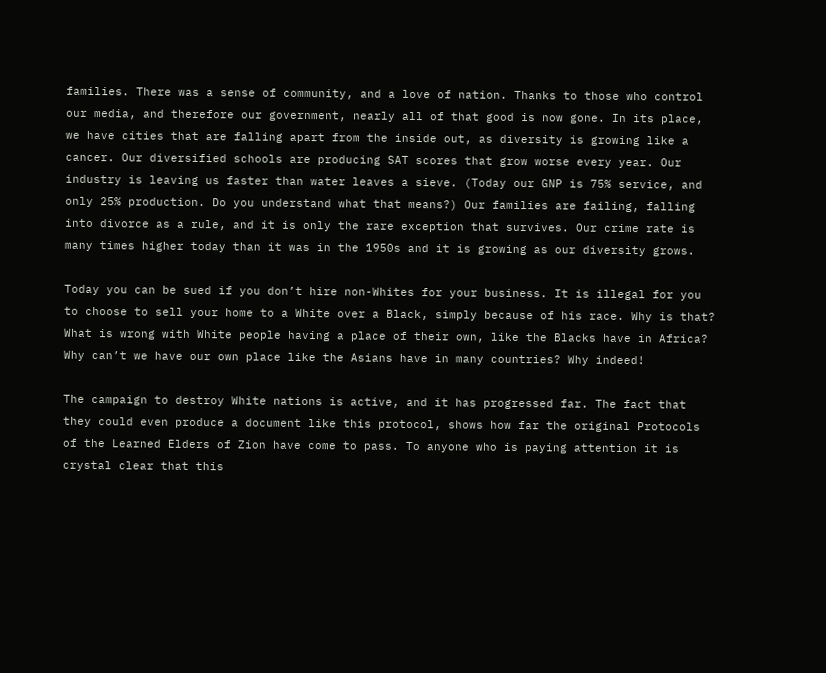families. There was a sense of community, and a love of nation. Thanks to those who control our media, and therefore our government, nearly all of that good is now gone. In its place, we have cities that are falling apart from the inside out, as diversity is growing like a cancer. Our diversified schools are producing SAT scores that grow worse every year. Our industry is leaving us faster than water leaves a sieve. (Today our GNP is 75% service, and only 25% production. Do you understand what that means?) Our families are failing, falling into divorce as a rule, and it is only the rare exception that survives. Our crime rate is many times higher today than it was in the 1950s and it is growing as our diversity grows.

Today you can be sued if you don’t hire non-Whites for your business. It is illegal for you to choose to sell your home to a White over a Black, simply because of his race. Why is that? What is wrong with White people having a place of their own, like the Blacks have in Africa? Why can’t we have our own place like the Asians have in many countries? Why indeed!

The campaign to destroy White nations is active, and it has progressed far. The fact that they could even produce a document like this protocol, shows how far the original Protocols of the Learned Elders of Zion have come to pass. To anyone who is paying attention it is crystal clear that this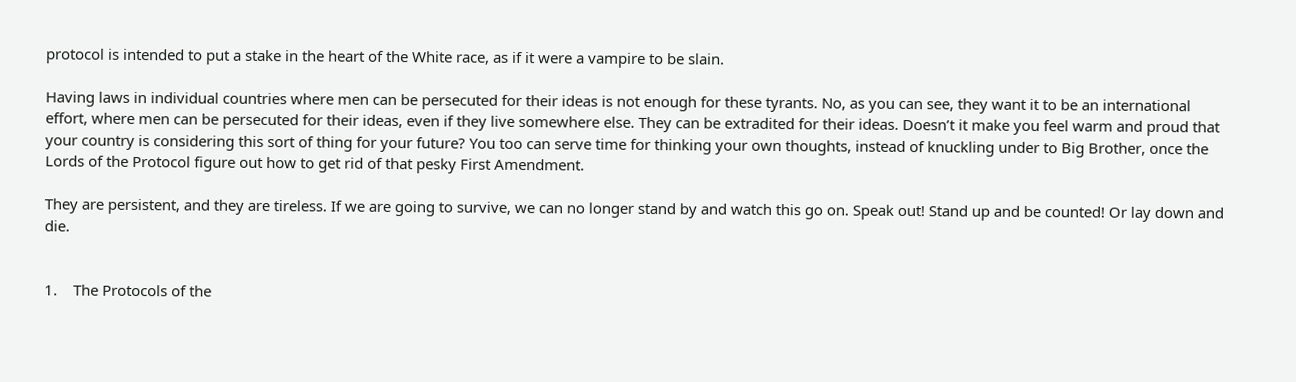protocol is intended to put a stake in the heart of the White race, as if it were a vampire to be slain.

Having laws in individual countries where men can be persecuted for their ideas is not enough for these tyrants. No, as you can see, they want it to be an international effort, where men can be persecuted for their ideas, even if they live somewhere else. They can be extradited for their ideas. Doesn’t it make you feel warm and proud that your country is considering this sort of thing for your future? You too can serve time for thinking your own thoughts, instead of knuckling under to Big Brother, once the Lords of the Protocol figure out how to get rid of that pesky First Amendment.

They are persistent, and they are tireless. If we are going to survive, we can no longer stand by and watch this go on. Speak out! Stand up and be counted! Or lay down and die.


1.    The Protocols of the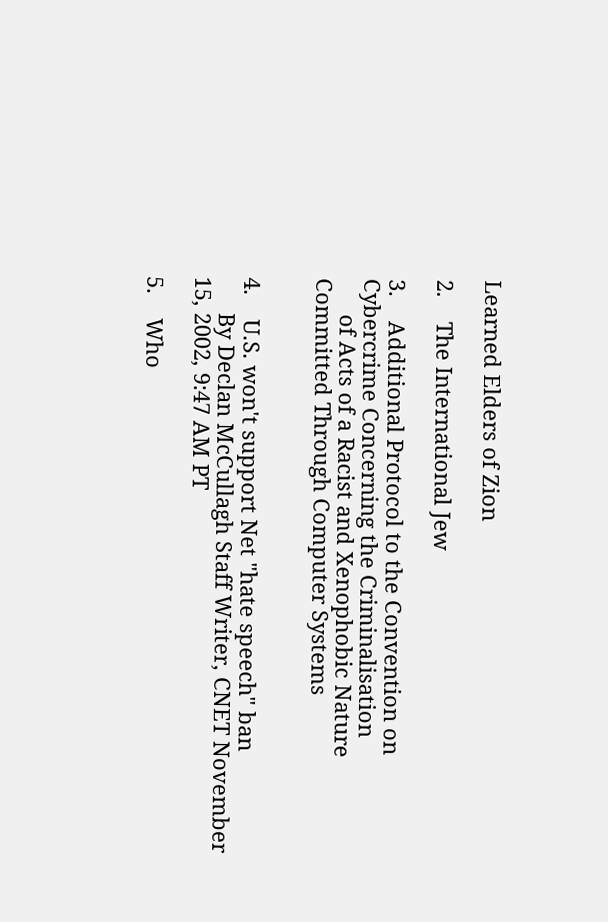Learned Elders of Zion

2.    The International Jew

3.    Additional Protocol to the Convention on Cybercrime Concerning the Criminalisation
      of Acts of a Racist and Xenophobic Nature Committed Through Computer Systems


4.    U.S. won't support Net "hate speech" ban
      By Declan McCullagh Staff Writer, CNET November 15, 2002, 9:47 AM PT

5.    Who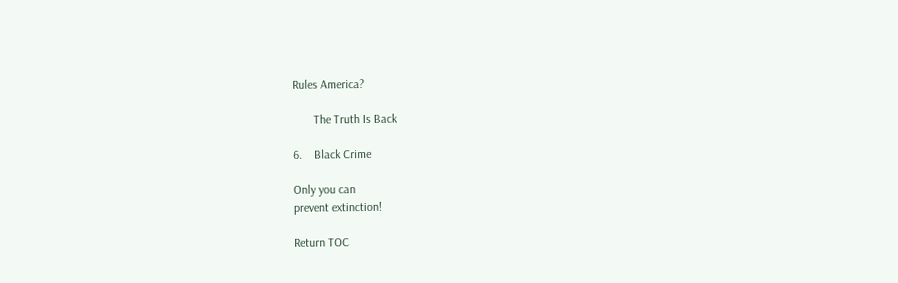Rules America?

       The Truth Is Back

6.    Black Crime

Only you can
prevent extinction!

Return TOC